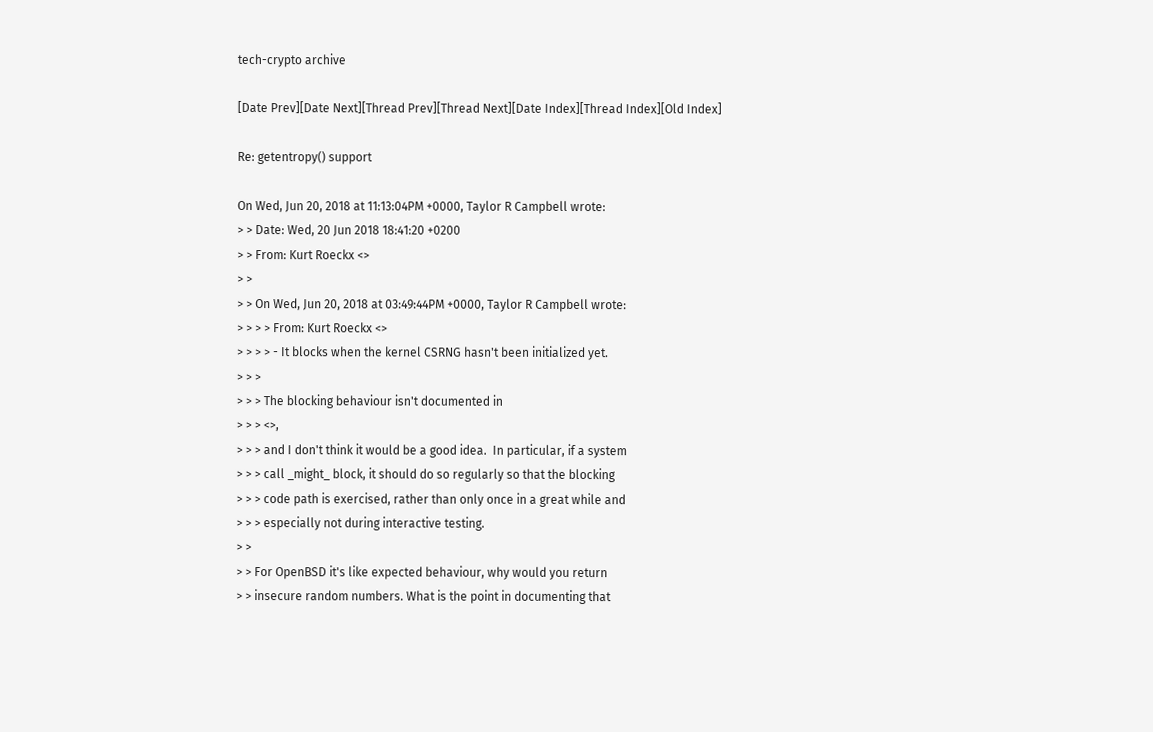tech-crypto archive

[Date Prev][Date Next][Thread Prev][Thread Next][Date Index][Thread Index][Old Index]

Re: getentropy() support

On Wed, Jun 20, 2018 at 11:13:04PM +0000, Taylor R Campbell wrote:
> > Date: Wed, 20 Jun 2018 18:41:20 +0200
> > From: Kurt Roeckx <>
> >
> > On Wed, Jun 20, 2018 at 03:49:44PM +0000, Taylor R Campbell wrote:
> > > > From: Kurt Roeckx <>
> > > > - It blocks when the kernel CSRNG hasn't been initialized yet.
> > >
> > > The blocking behaviour isn't documented in
> > > <>,
> > > and I don't think it would be a good idea.  In particular, if a system
> > > call _might_ block, it should do so regularly so that the blocking
> > > code path is exercised, rather than only once in a great while and
> > > especially not during interactive testing.
> >
> > For OpenBSD it's like expected behaviour, why would you return
> > insecure random numbers. What is the point in documenting that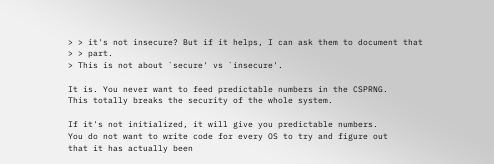> > it's not insecure? But if it helps, I can ask them to document that
> > part.
> This is not about `secure' vs `insecure'.

It is. You never want to feed predictable numbers in the CSPRNG.
This totally breaks the security of the whole system.

If it's not initialized, it will give you predictable numbers.
You do not want to write code for every OS to try and figure out
that it has actually been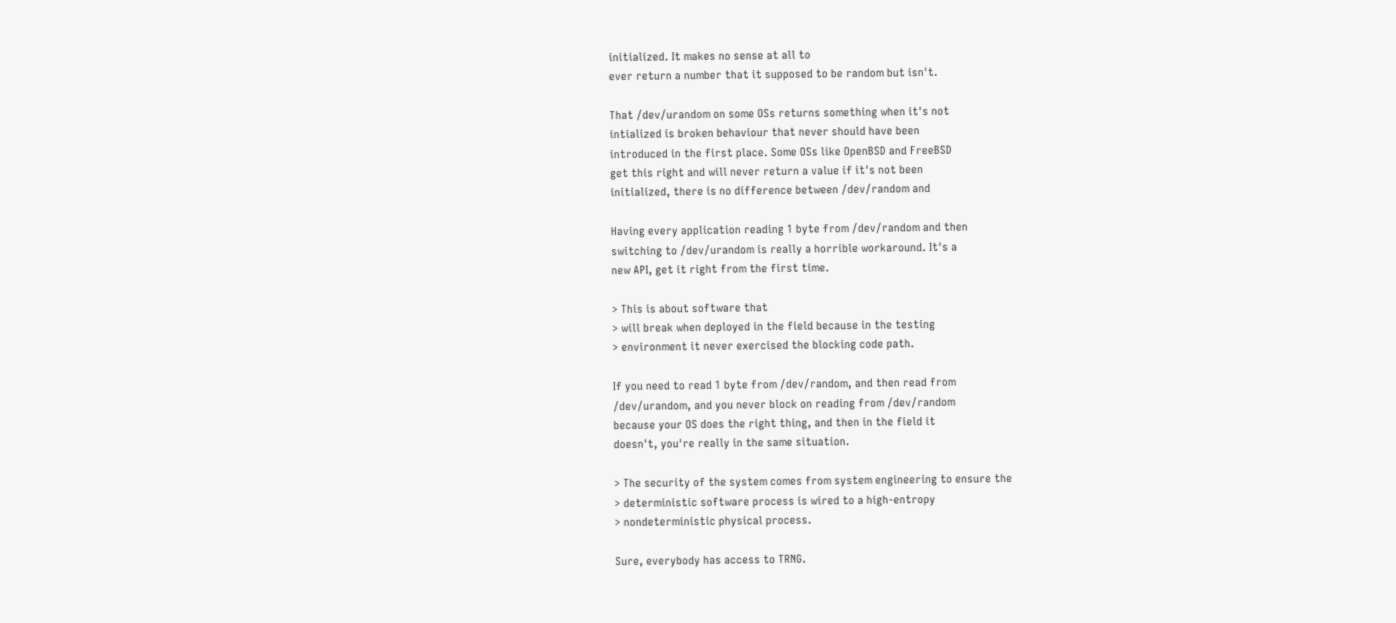initialized. It makes no sense at all to
ever return a number that it supposed to be random but isn't.

That /dev/urandom on some OSs returns something when it's not
intialized is broken behaviour that never should have been
introduced in the first place. Some OSs like OpenBSD and FreeBSD
get this right and will never return a value if it's not been
initialized, there is no difference between /dev/random and

Having every application reading 1 byte from /dev/random and then
switching to /dev/urandom is really a horrible workaround. It's a
new API, get it right from the first time.

> This is about software that
> will break when deployed in the field because in the testing
> environment it never exercised the blocking code path.

If you need to read 1 byte from /dev/random, and then read from
/dev/urandom, and you never block on reading from /dev/random
because your OS does the right thing, and then in the field it
doesn't, you're really in the same situation.

> The security of the system comes from system engineering to ensure the
> deterministic software process is wired to a high-entropy
> nondeterministic physical process.

Sure, everybody has access to TRNG.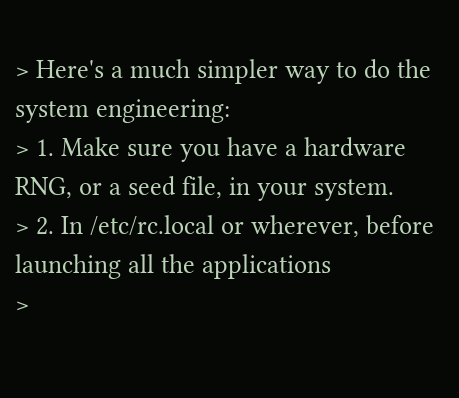> Here's a much simpler way to do the system engineering:
> 1. Make sure you have a hardware RNG, or a seed file, in your system.
> 2. In /etc/rc.local or wherever, before launching all the applications
>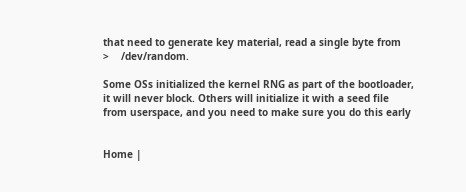that need to generate key material, read a single byte from
>    /dev/random.

Some OSs initialized the kernel RNG as part of the bootloader,
it will never block. Others will initialize it with a seed file
from userspace, and you need to make sure you do this early


Home |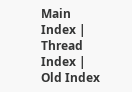Main Index | Thread Index | Old Index